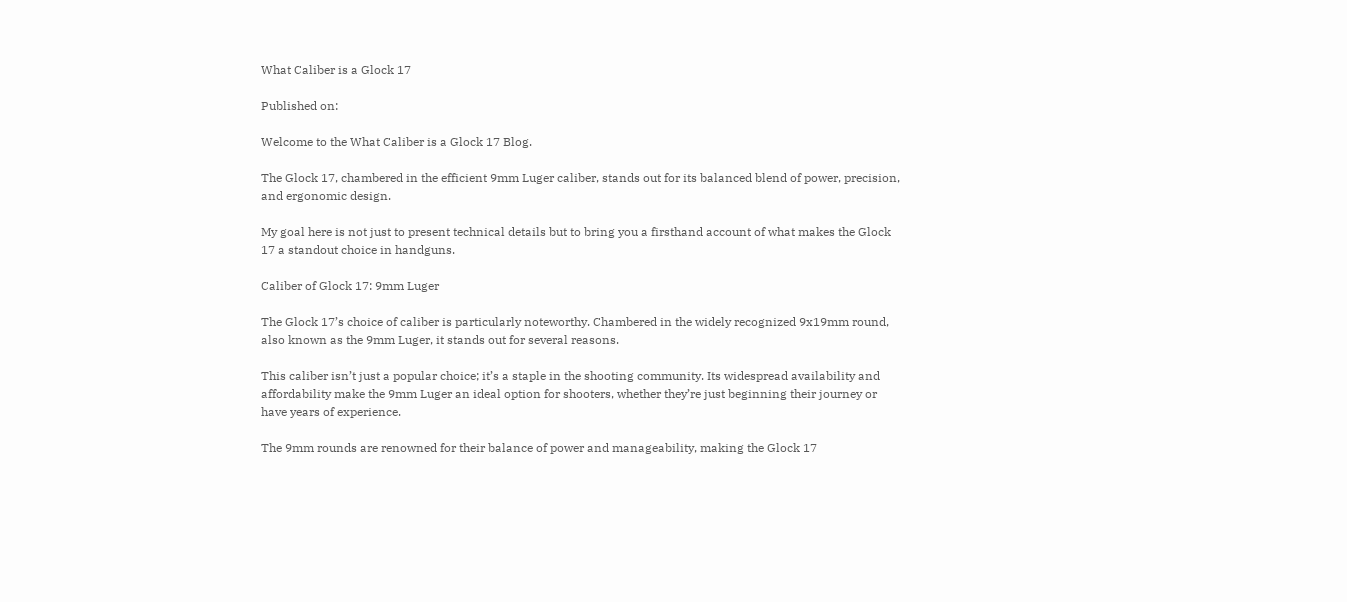What Caliber is a Glock 17

Published on:

Welcome to the What Caliber is a Glock 17 Blog.

The Glock 17, chambered in the efficient 9mm Luger caliber, stands out for its balanced blend of power, precision, and ergonomic design.

My goal here is not just to present technical details but to bring you a firsthand account of what makes the Glock 17 a standout choice in handguns.

Caliber of Glock 17: 9mm Luger

The Glock 17’s choice of caliber is particularly noteworthy. Chambered in the widely recognized 9x19mm round, also known as the 9mm Luger, it stands out for several reasons.

This caliber isn’t just a popular choice; it’s a staple in the shooting community. Its widespread availability and affordability make the 9mm Luger an ideal option for shooters, whether they’re just beginning their journey or have years of experience.

The 9mm rounds are renowned for their balance of power and manageability, making the Glock 17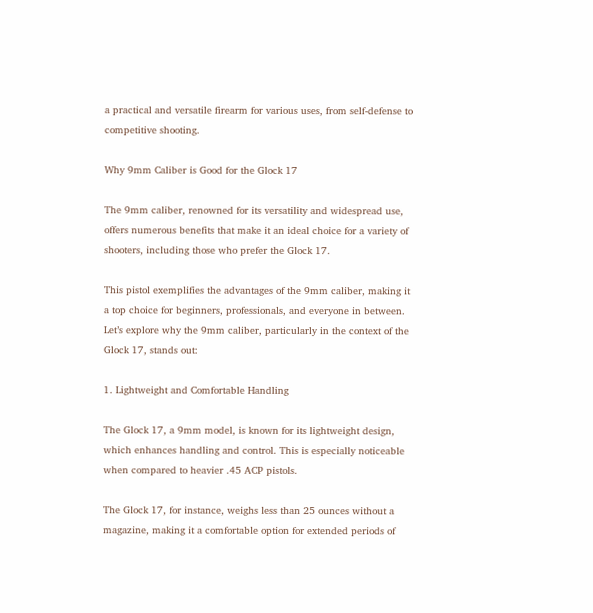a practical and versatile firearm for various uses, from self-defense to competitive shooting.

Why 9mm Caliber is Good for the Glock 17

The 9mm caliber, renowned for its versatility and widespread use, offers numerous benefits that make it an ideal choice for a variety of shooters, including those who prefer the Glock 17.

This pistol exemplifies the advantages of the 9mm caliber, making it a top choice for beginners, professionals, and everyone in between. Let’s explore why the 9mm caliber, particularly in the context of the Glock 17, stands out:

1. Lightweight and Comfortable Handling

The Glock 17, a 9mm model, is known for its lightweight design, which enhances handling and control. This is especially noticeable when compared to heavier .45 ACP pistols.

The Glock 17, for instance, weighs less than 25 ounces without a magazine, making it a comfortable option for extended periods of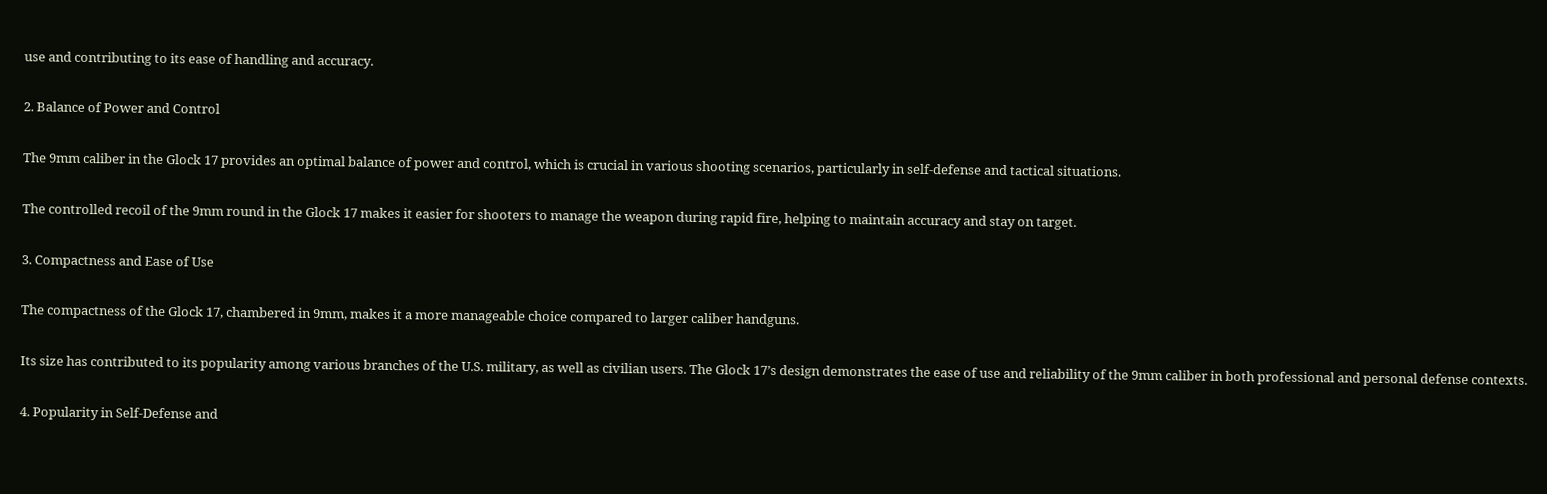use and contributing to its ease of handling and accuracy.

2. Balance of Power and Control

The 9mm caliber in the Glock 17 provides an optimal balance of power and control, which is crucial in various shooting scenarios, particularly in self-defense and tactical situations.

The controlled recoil of the 9mm round in the Glock 17 makes it easier for shooters to manage the weapon during rapid fire, helping to maintain accuracy and stay on target.

3. Compactness and Ease of Use

The compactness of the Glock 17, chambered in 9mm, makes it a more manageable choice compared to larger caliber handguns.

Its size has contributed to its popularity among various branches of the U.S. military, as well as civilian users. The Glock 17’s design demonstrates the ease of use and reliability of the 9mm caliber in both professional and personal defense contexts.

4. Popularity in Self-Defense and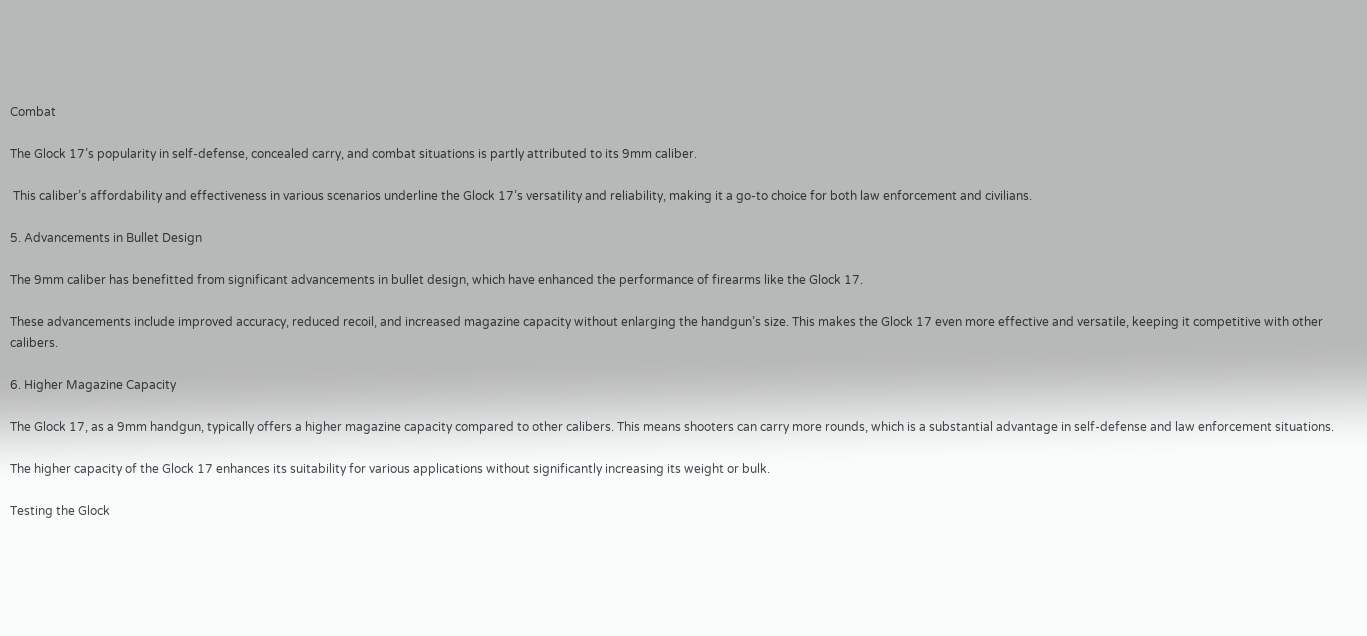Combat

The Glock 17’s popularity in self-defense, concealed carry, and combat situations is partly attributed to its 9mm caliber.

 This caliber’s affordability and effectiveness in various scenarios underline the Glock 17’s versatility and reliability, making it a go-to choice for both law enforcement and civilians.

5. Advancements in Bullet Design

The 9mm caliber has benefitted from significant advancements in bullet design, which have enhanced the performance of firearms like the Glock 17.

These advancements include improved accuracy, reduced recoil, and increased magazine capacity without enlarging the handgun’s size. This makes the Glock 17 even more effective and versatile, keeping it competitive with other calibers.

6. Higher Magazine Capacity

The Glock 17, as a 9mm handgun, typically offers a higher magazine capacity compared to other calibers. This means shooters can carry more rounds, which is a substantial advantage in self-defense and law enforcement situations.

The higher capacity of the Glock 17 enhances its suitability for various applications without significantly increasing its weight or bulk.

Testing the Glock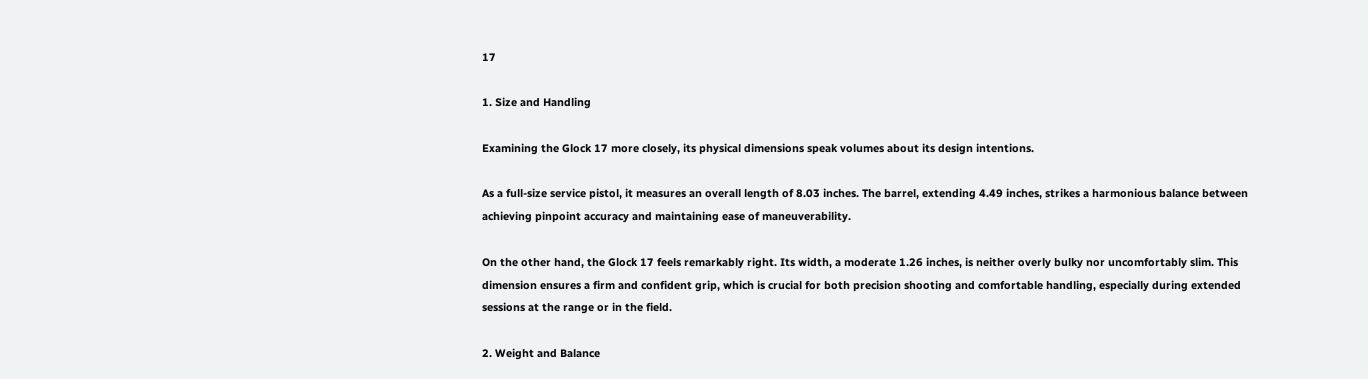17

1. Size and Handling

Examining the Glock 17 more closely, its physical dimensions speak volumes about its design intentions.

As a full-size service pistol, it measures an overall length of 8.03 inches. The barrel, extending 4.49 inches, strikes a harmonious balance between achieving pinpoint accuracy and maintaining ease of maneuverability.

On the other hand, the Glock 17 feels remarkably right. Its width, a moderate 1.26 inches, is neither overly bulky nor uncomfortably slim. This dimension ensures a firm and confident grip, which is crucial for both precision shooting and comfortable handling, especially during extended sessions at the range or in the field.

2. Weight and Balance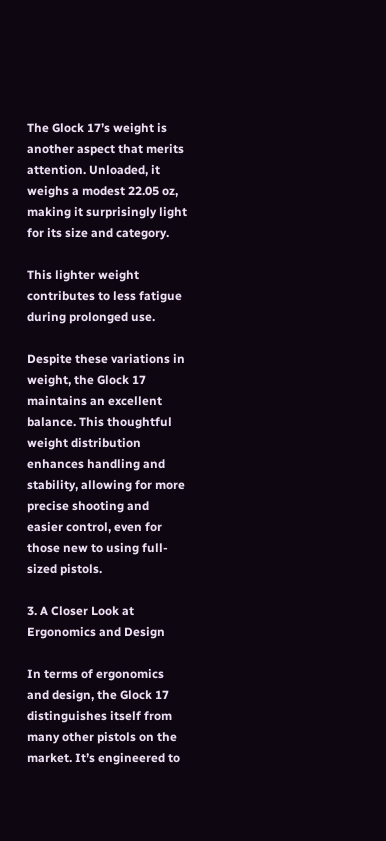The Glock 17’s weight is another aspect that merits attention. Unloaded, it weighs a modest 22.05 oz, making it surprisingly light for its size and category.

This lighter weight contributes to less fatigue during prolonged use.

Despite these variations in weight, the Glock 17 maintains an excellent balance. This thoughtful weight distribution enhances handling and stability, allowing for more precise shooting and easier control, even for those new to using full-sized pistols.

3. A Closer Look at Ergonomics and Design

In terms of ergonomics and design, the Glock 17 distinguishes itself from many other pistols on the market. It’s engineered to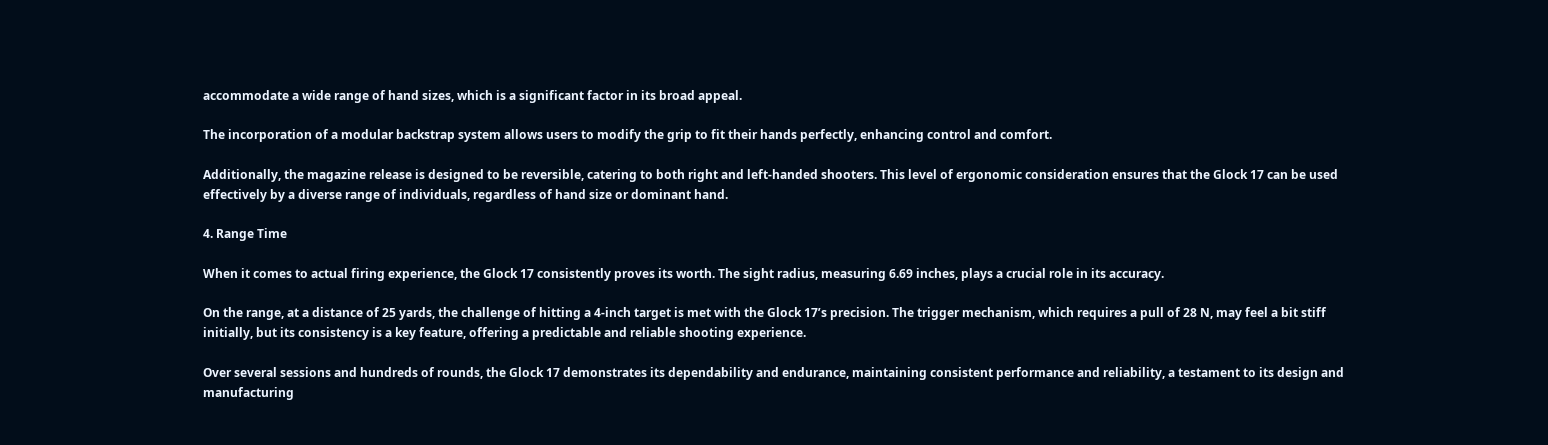accommodate a wide range of hand sizes, which is a significant factor in its broad appeal.

The incorporation of a modular backstrap system allows users to modify the grip to fit their hands perfectly, enhancing control and comfort.

Additionally, the magazine release is designed to be reversible, catering to both right and left-handed shooters. This level of ergonomic consideration ensures that the Glock 17 can be used effectively by a diverse range of individuals, regardless of hand size or dominant hand.

4. Range Time

When it comes to actual firing experience, the Glock 17 consistently proves its worth. The sight radius, measuring 6.69 inches, plays a crucial role in its accuracy.

On the range, at a distance of 25 yards, the challenge of hitting a 4-inch target is met with the Glock 17’s precision. The trigger mechanism, which requires a pull of 28 N, may feel a bit stiff initially, but its consistency is a key feature, offering a predictable and reliable shooting experience.

Over several sessions and hundreds of rounds, the Glock 17 demonstrates its dependability and endurance, maintaining consistent performance and reliability, a testament to its design and manufacturing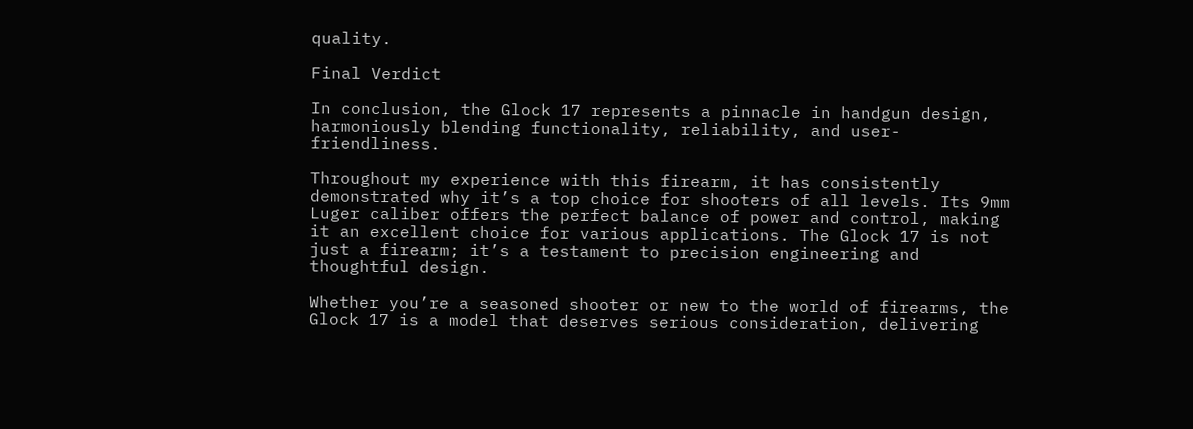quality.

Final Verdict

In conclusion, the Glock 17 represents a pinnacle in handgun design, harmoniously blending functionality, reliability, and user-friendliness.

Throughout my experience with this firearm, it has consistently demonstrated why it’s a top choice for shooters of all levels. Its 9mm Luger caliber offers the perfect balance of power and control, making it an excellent choice for various applications. The Glock 17 is not just a firearm; it’s a testament to precision engineering and thoughtful design.

Whether you’re a seasoned shooter or new to the world of firearms, the Glock 17 is a model that deserves serious consideration, delivering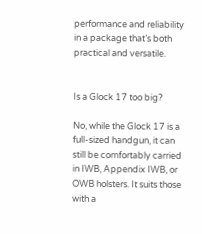performance and reliability in a package that’s both practical and versatile.


Is a Glock 17 too big?

No, while the Glock 17 is a full-sized handgun, it can still be comfortably carried in IWB, Appendix IWB, or OWB holsters. It suits those with a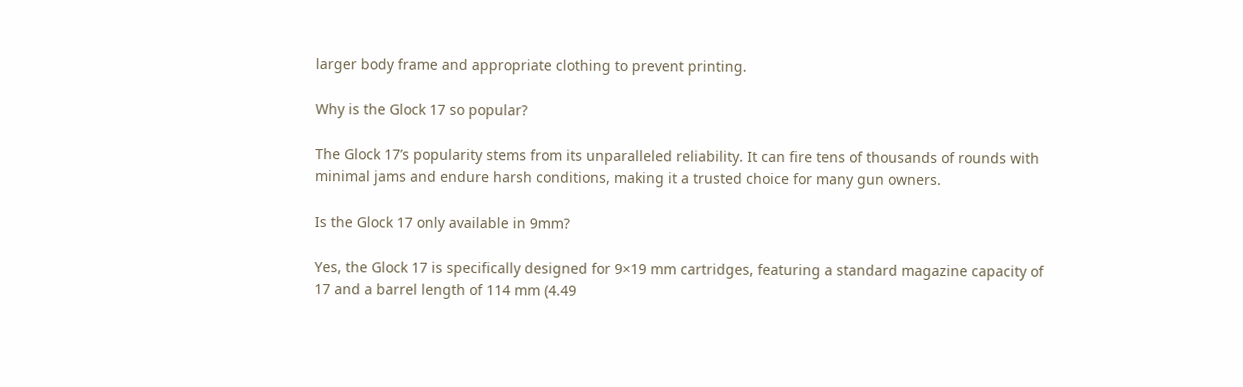larger body frame and appropriate clothing to prevent printing.

Why is the Glock 17 so popular?

The Glock 17’s popularity stems from its unparalleled reliability. It can fire tens of thousands of rounds with minimal jams and endure harsh conditions, making it a trusted choice for many gun owners.

Is the Glock 17 only available in 9mm?

Yes, the Glock 17 is specifically designed for 9×19 mm cartridges, featuring a standard magazine capacity of 17 and a barrel length of 114 mm (4.49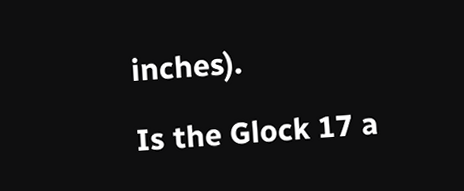inches).

Is the Glock 17 a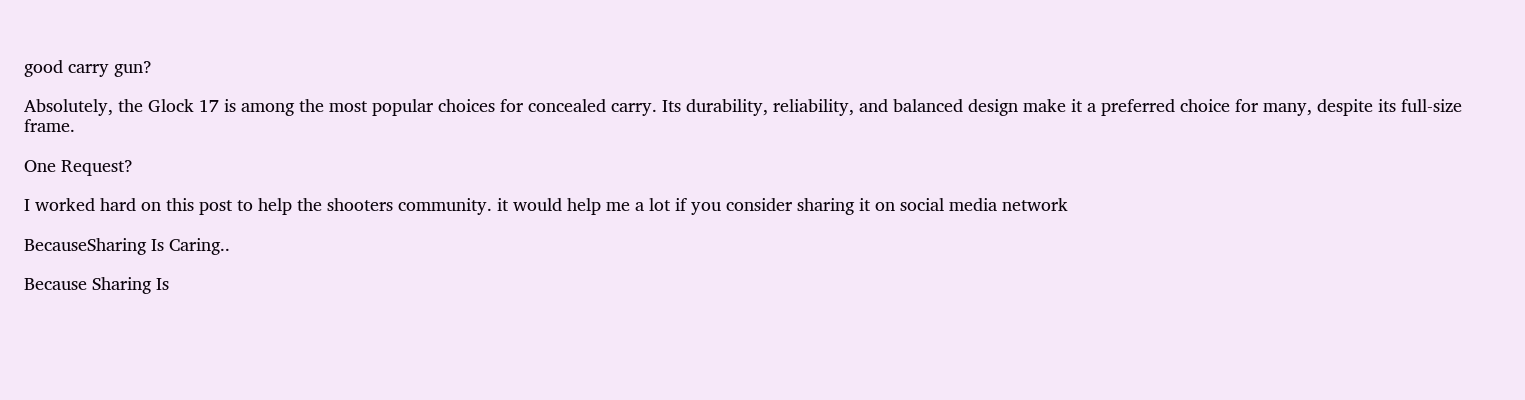good carry gun?

Absolutely, the Glock 17 is among the most popular choices for concealed carry. Its durability, reliability, and balanced design make it a preferred choice for many, despite its full-size frame.

One Request?

I worked hard on this post to help the shooters community. it would help me a lot if you consider sharing it on social media network

BecauseSharing Is Caring..

Because Sharing Is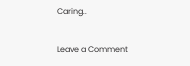Caring..

Leave a Comment